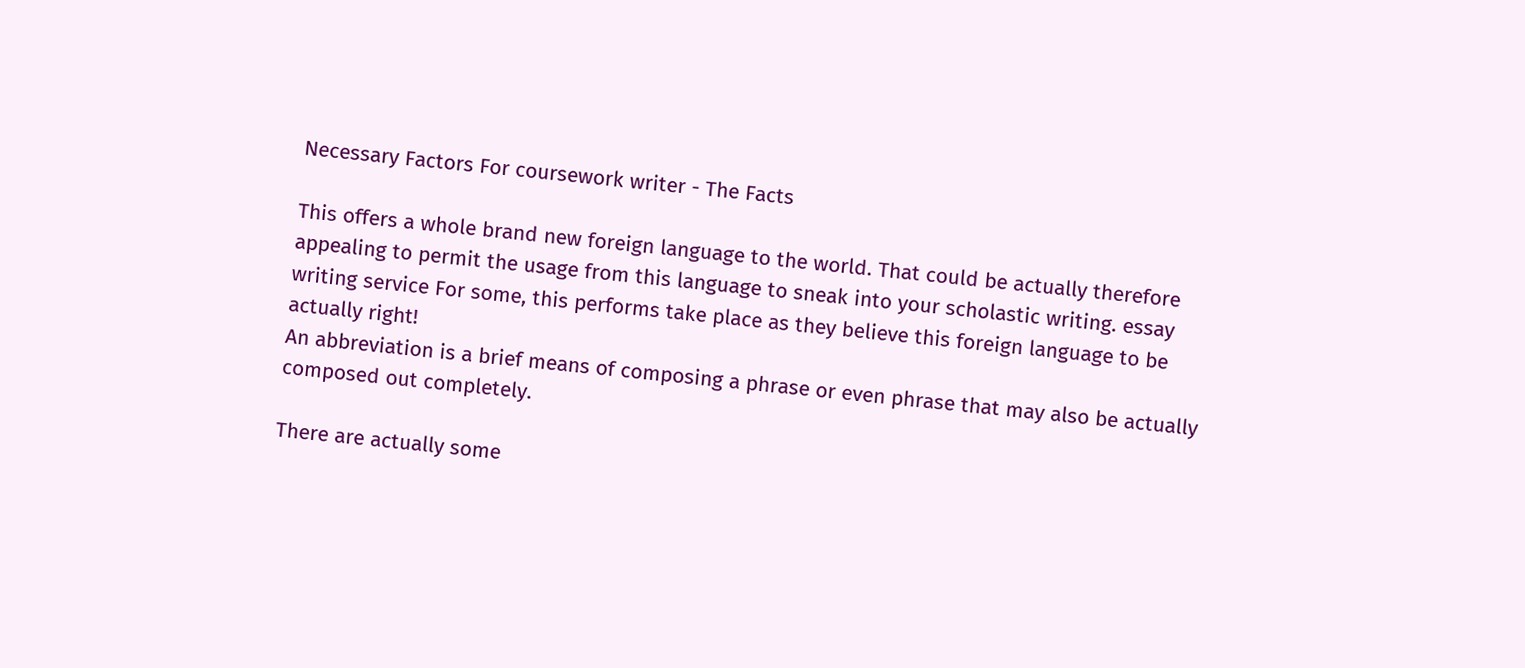Necessary Factors For coursework writer - The Facts

This offers a whole brand new foreign language to the world. That could be actually therefore appealing to permit the usage from this language to sneak into your scholastic writing. essay writing service For some, this performs take place as they believe this foreign language to be actually right!
An abbreviation is a brief means of composing a phrase or even phrase that may also be actually composed out completely.

There are actually some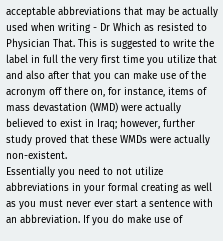acceptable abbreviations that may be actually used when writing - Dr Which as resisted to Physician That. This is suggested to write the label in full the very first time you utilize that and also after that you can make use of the acronym off there on, for instance, items of mass devastation (WMD) were actually believed to exist in Iraq; however, further study proved that these WMDs were actually non-existent.
Essentially you need to not utilize abbreviations in your formal creating as well as you must never ever start a sentence with an abbreviation. If you do make use of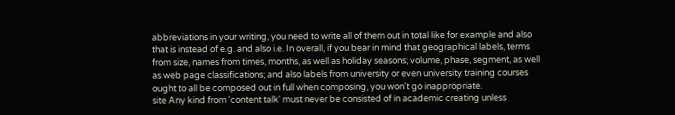abbreviations in your writing, you need to write all of them out in total like for example and also that is instead of e.g. and also i.e. In overall, if you bear in mind that geographical labels, terms from size, names from times, months, as well as holiday seasons; volume, phase, segment, as well as web page classifications; and also labels from university or even university training courses ought to all be composed out in full when composing, you won't go inappropriate.
site Any kind from 'content talk' must never be consisted of in academic creating unless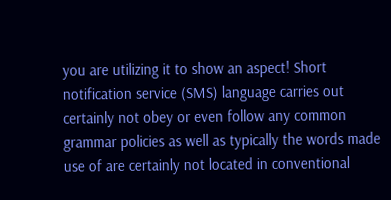you are utilizing it to show an aspect! Short notification service (SMS) language carries out certainly not obey or even follow any common grammar policies as well as typically the words made use of are certainly not located in conventional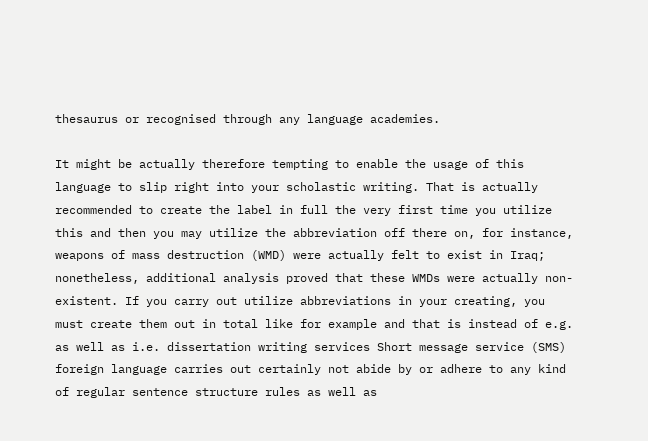thesaurus or recognised through any language academies.

It might be actually therefore tempting to enable the usage of this language to slip right into your scholastic writing. That is actually recommended to create the label in full the very first time you utilize this and then you may utilize the abbreviation off there on, for instance, weapons of mass destruction (WMD) were actually felt to exist in Iraq; nonetheless, additional analysis proved that these WMDs were actually non-existent. If you carry out utilize abbreviations in your creating, you must create them out in total like for example and that is instead of e.g. as well as i.e. dissertation writing services Short message service (SMS) foreign language carries out certainly not abide by or adhere to any kind of regular sentence structure rules as well as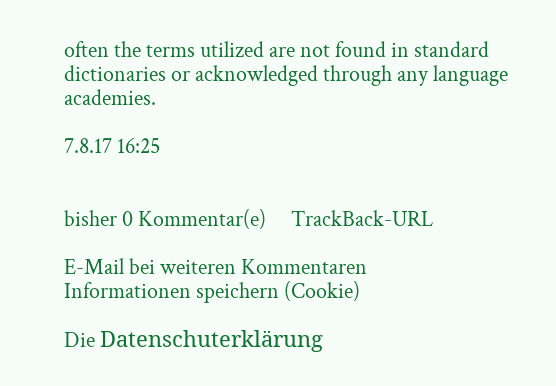often the terms utilized are not found in standard dictionaries or acknowledged through any language academies.

7.8.17 16:25


bisher 0 Kommentar(e)     TrackBack-URL

E-Mail bei weiteren Kommentaren
Informationen speichern (Cookie)

Die Datenschuterklärung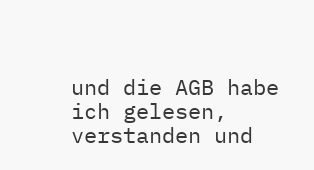und die AGB habe ich gelesen, verstanden und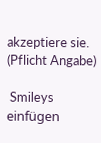akzeptiere sie. (Pflicht Angabe)

 Smileys einfügen